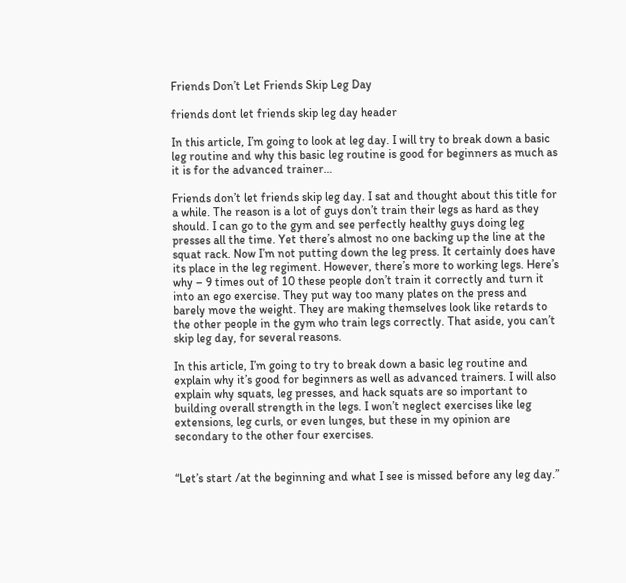Friends Don’t Let Friends Skip Leg Day

friends dont let friends skip leg day header

In this article, I’m going to look at leg day. I will try to break down a basic leg routine and why this basic leg routine is good for beginners as much as it is for the advanced trainer…

Friends don’t let friends skip leg day. I sat and thought about this title for a while. The reason is a lot of guys don’t train their legs as hard as they should. I can go to the gym and see perfectly healthy guys doing leg presses all the time. Yet there’s almost no one backing up the line at the squat rack. Now I’m not putting down the leg press. It certainly does have its place in the leg regiment. However, there’s more to working legs. Here’s why – 9 times out of 10 these people don’t train it correctly and turn it into an ego exercise. They put way too many plates on the press and barely move the weight. They are making themselves look like retards to the other people in the gym who train legs correctly. That aside, you can’t skip leg day, for several reasons.

In this article, I’m going to try to break down a basic leg routine and explain why it’s good for beginners as well as advanced trainers. I will also explain why squats, leg presses, and hack squats are so important to building overall strength in the legs. I won’t neglect exercises like leg extensions, leg curls, or even lunges, but these in my opinion are secondary to the other four exercises.


“Let’s start /at the beginning and what I see is missed before any leg day.”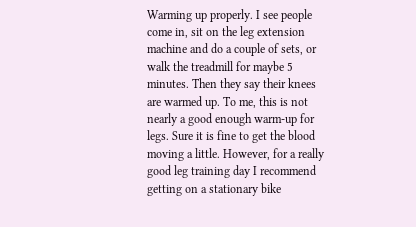Warming up properly. I see people come in, sit on the leg extension machine and do a couple of sets, or walk the treadmill for maybe 5 minutes. Then they say their knees are warmed up. To me, this is not nearly a good enough warm-up for legs. Sure it is fine to get the blood moving a little. However, for a really good leg training day I recommend getting on a stationary bike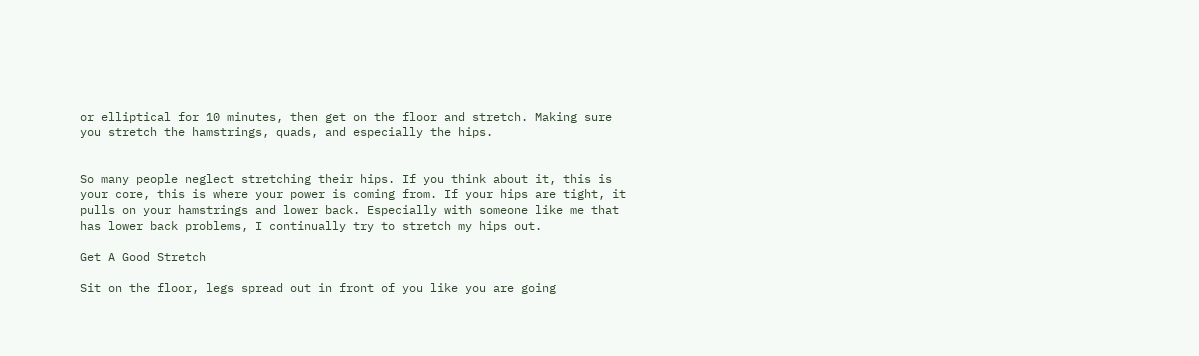or elliptical for 10 minutes, then get on the floor and stretch. Making sure you stretch the hamstrings, quads, and especially the hips.


So many people neglect stretching their hips. If you think about it, this is your core, this is where your power is coming from. If your hips are tight, it pulls on your hamstrings and lower back. Especially with someone like me that has lower back problems, I continually try to stretch my hips out.

Get A Good Stretch

Sit on the floor, legs spread out in front of you like you are going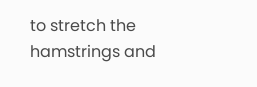to stretch the hamstrings and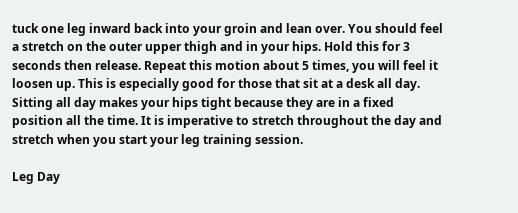tuck one leg inward back into your groin and lean over. You should feel a stretch on the outer upper thigh and in your hips. Hold this for 3 seconds then release. Repeat this motion about 5 times, you will feel it loosen up. This is especially good for those that sit at a desk all day. Sitting all day makes your hips tight because they are in a fixed position all the time. It is imperative to stretch throughout the day and stretch when you start your leg training session.

Leg Day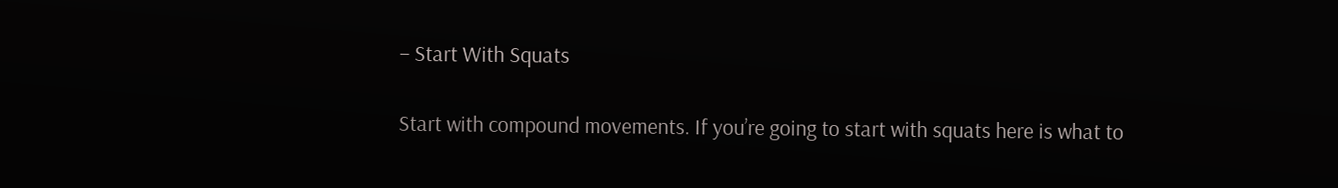– Start With Squats

Start with compound movements. If you’re going to start with squats here is what to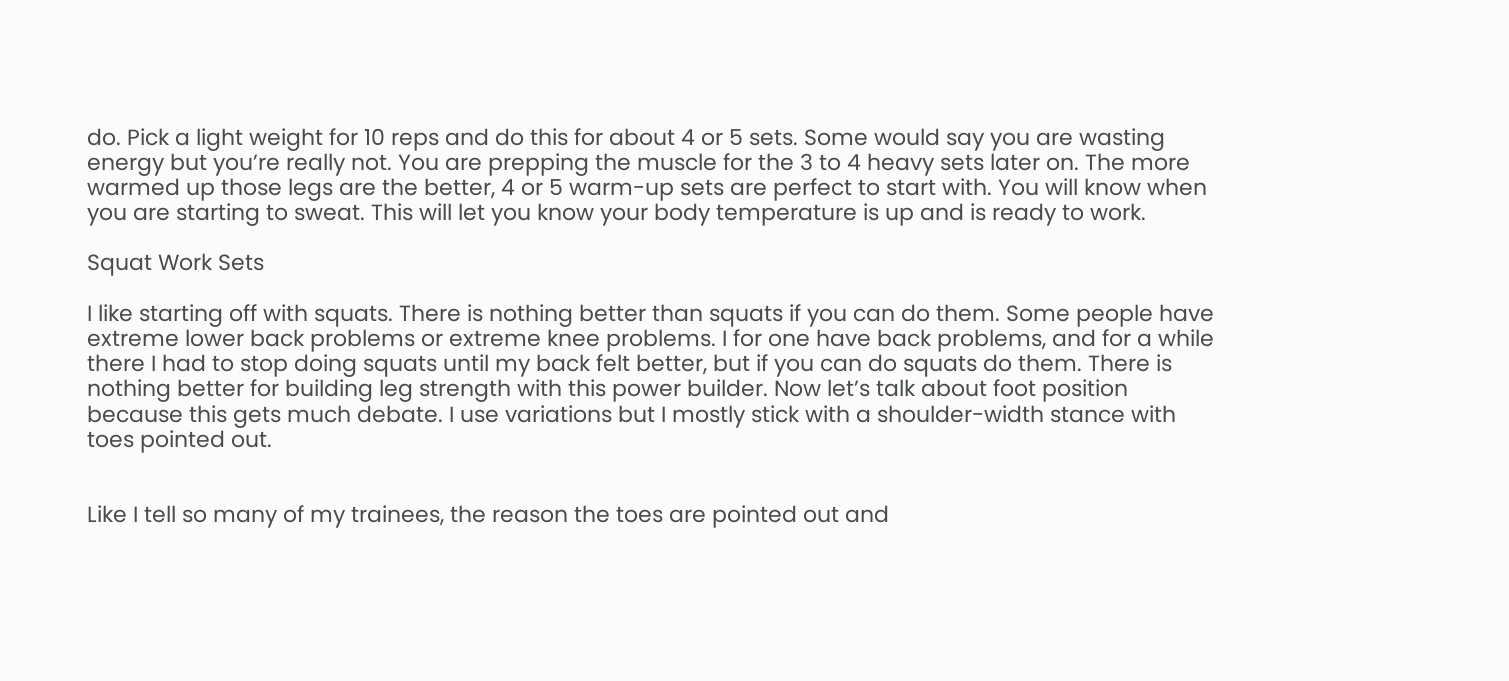do. Pick a light weight for 10 reps and do this for about 4 or 5 sets. Some would say you are wasting energy but you’re really not. You are prepping the muscle for the 3 to 4 heavy sets later on. The more warmed up those legs are the better, 4 or 5 warm-up sets are perfect to start with. You will know when you are starting to sweat. This will let you know your body temperature is up and is ready to work.

Squat Work Sets

I like starting off with squats. There is nothing better than squats if you can do them. Some people have extreme lower back problems or extreme knee problems. I for one have back problems, and for a while there I had to stop doing squats until my back felt better, but if you can do squats do them. There is nothing better for building leg strength with this power builder. Now let’s talk about foot position because this gets much debate. I use variations but I mostly stick with a shoulder-width stance with toes pointed out.


Like I tell so many of my trainees, the reason the toes are pointed out and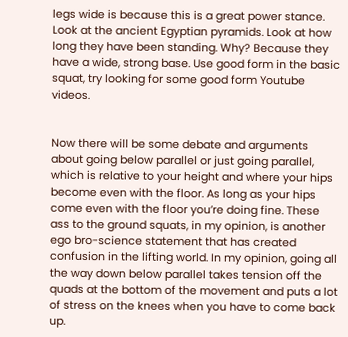legs wide is because this is a great power stance. Look at the ancient Egyptian pyramids. Look at how long they have been standing. Why? Because they have a wide, strong base. Use good form in the basic squat, try looking for some good form Youtube videos.


Now there will be some debate and arguments about going below parallel or just going parallel, which is relative to your height and where your hips become even with the floor. As long as your hips come even with the floor you’re doing fine. These ass to the ground squats, in my opinion, is another ego bro-science statement that has created confusion in the lifting world. In my opinion, going all the way down below parallel takes tension off the quads at the bottom of the movement and puts a lot of stress on the knees when you have to come back up.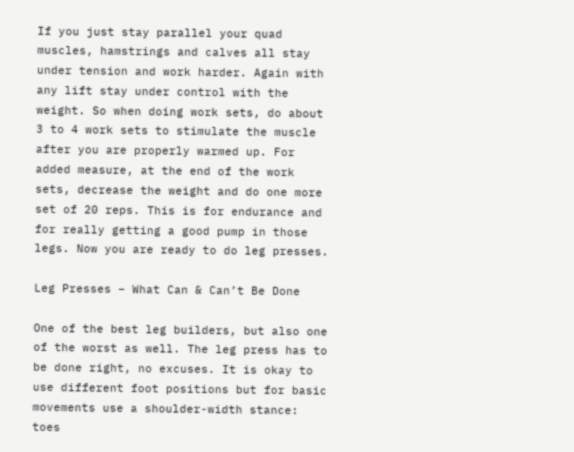If you just stay parallel your quad muscles, hamstrings and calves all stay under tension and work harder. Again with any lift stay under control with the weight. So when doing work sets, do about 3 to 4 work sets to stimulate the muscle after you are properly warmed up. For added measure, at the end of the work sets, decrease the weight and do one more set of 20 reps. This is for endurance and for really getting a good pump in those legs. Now you are ready to do leg presses.

Leg Presses – What Can & Can’t Be Done

One of the best leg builders, but also one of the worst as well. The leg press has to be done right, no excuses. It is okay to use different foot positions but for basic movements use a shoulder-width stance: toes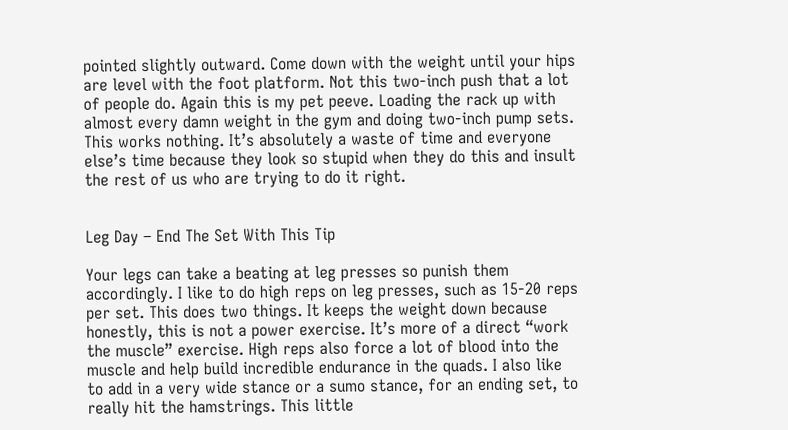pointed slightly outward. Come down with the weight until your hips are level with the foot platform. Not this two-inch push that a lot of people do. Again this is my pet peeve. Loading the rack up with almost every damn weight in the gym and doing two-inch pump sets. This works nothing. It’s absolutely a waste of time and everyone else’s time because they look so stupid when they do this and insult the rest of us who are trying to do it right.


Leg Day – End The Set With This Tip

Your legs can take a beating at leg presses so punish them accordingly. I like to do high reps on leg presses, such as 15-20 reps per set. This does two things. It keeps the weight down because honestly, this is not a power exercise. It’s more of a direct “work the muscle” exercise. High reps also force a lot of blood into the muscle and help build incredible endurance in the quads. I also like to add in a very wide stance or a sumo stance, for an ending set, to really hit the hamstrings. This little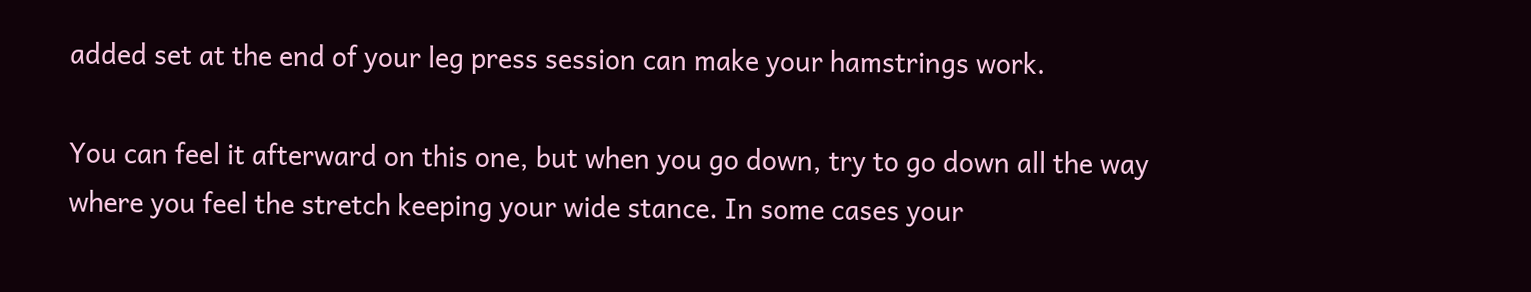added set at the end of your leg press session can make your hamstrings work.

You can feel it afterward on this one, but when you go down, try to go down all the way where you feel the stretch keeping your wide stance. In some cases your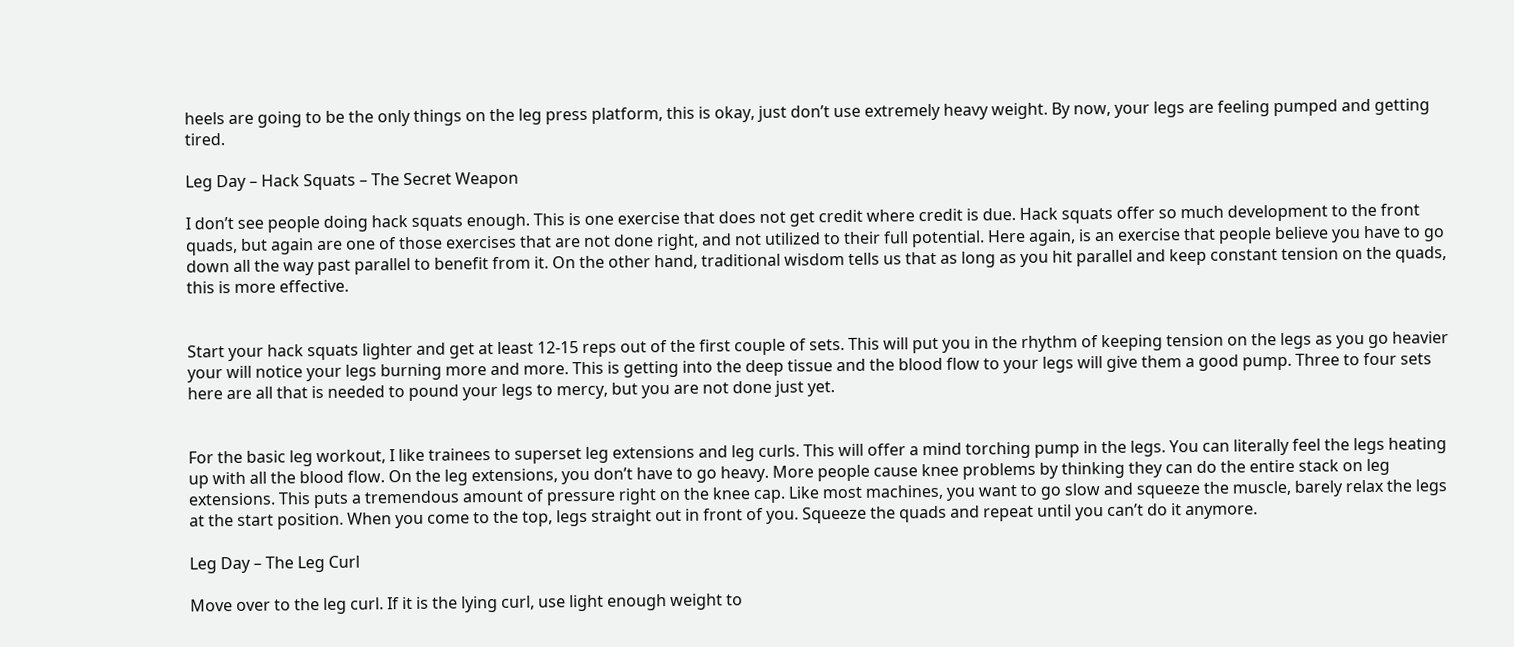heels are going to be the only things on the leg press platform, this is okay, just don’t use extremely heavy weight. By now, your legs are feeling pumped and getting tired.

Leg Day – Hack Squats – The Secret Weapon

I don’t see people doing hack squats enough. This is one exercise that does not get credit where credit is due. Hack squats offer so much development to the front quads, but again are one of those exercises that are not done right, and not utilized to their full potential. Here again, is an exercise that people believe you have to go down all the way past parallel to benefit from it. On the other hand, traditional wisdom tells us that as long as you hit parallel and keep constant tension on the quads, this is more effective.


Start your hack squats lighter and get at least 12-15 reps out of the first couple of sets. This will put you in the rhythm of keeping tension on the legs as you go heavier your will notice your legs burning more and more. This is getting into the deep tissue and the blood flow to your legs will give them a good pump. Three to four sets here are all that is needed to pound your legs to mercy, but you are not done just yet.


For the basic leg workout, I like trainees to superset leg extensions and leg curls. This will offer a mind torching pump in the legs. You can literally feel the legs heating up with all the blood flow. On the leg extensions, you don’t have to go heavy. More people cause knee problems by thinking they can do the entire stack on leg extensions. This puts a tremendous amount of pressure right on the knee cap. Like most machines, you want to go slow and squeeze the muscle, barely relax the legs at the start position. When you come to the top, legs straight out in front of you. Squeeze the quads and repeat until you can’t do it anymore.

Leg Day – The Leg Curl

Move over to the leg curl. If it is the lying curl, use light enough weight to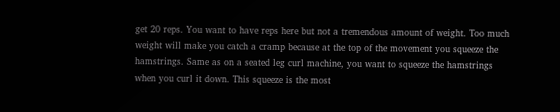get 20 reps. You want to have reps here but not a tremendous amount of weight. Too much weight will make you catch a cramp because at the top of the movement you squeeze the hamstrings. Same as on a seated leg curl machine, you want to squeeze the hamstrings when you curl it down. This squeeze is the most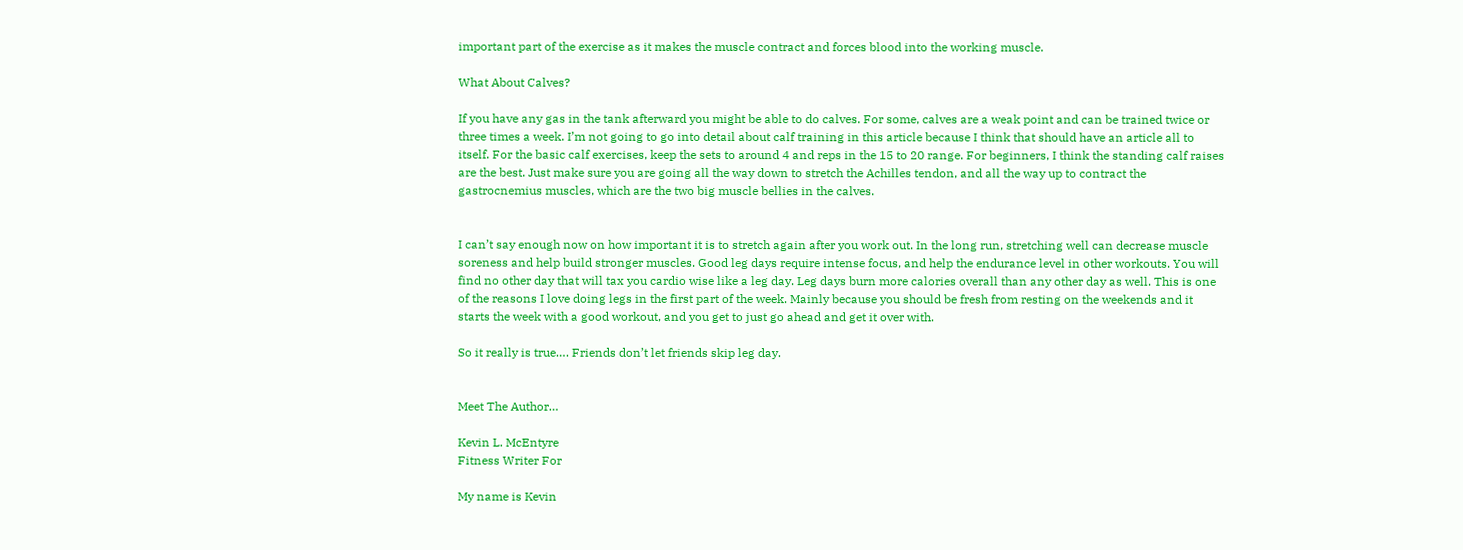important part of the exercise as it makes the muscle contract and forces blood into the working muscle.

What About Calves?

If you have any gas in the tank afterward you might be able to do calves. For some, calves are a weak point and can be trained twice or three times a week. I’m not going to go into detail about calf training in this article because I think that should have an article all to itself. For the basic calf exercises, keep the sets to around 4 and reps in the 15 to 20 range. For beginners, I think the standing calf raises are the best. Just make sure you are going all the way down to stretch the Achilles tendon, and all the way up to contract the gastrocnemius muscles, which are the two big muscle bellies in the calves.


I can’t say enough now on how important it is to stretch again after you work out. In the long run, stretching well can decrease muscle soreness and help build stronger muscles. Good leg days require intense focus, and help the endurance level in other workouts. You will find no other day that will tax you cardio wise like a leg day. Leg days burn more calories overall than any other day as well. This is one of the reasons I love doing legs in the first part of the week. Mainly because you should be fresh from resting on the weekends and it starts the week with a good workout, and you get to just go ahead and get it over with.

So it really is true…. Friends don’t let friends skip leg day.


Meet The Author…

Kevin L. McEntyre
Fitness Writer For

My name is Kevin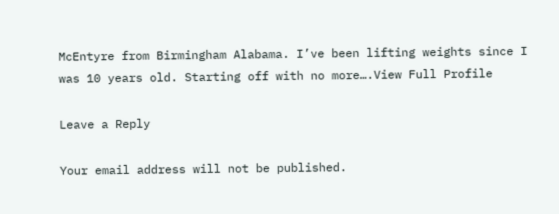McEntyre from Birmingham Alabama. I’ve been lifting weights since I was 10 years old. Starting off with no more….View Full Profile

Leave a Reply

Your email address will not be published.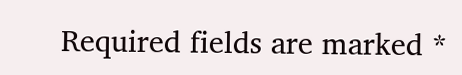Required fields are marked *